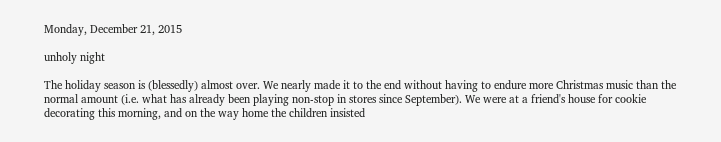Monday, December 21, 2015

unholy night

The holiday season is (blessedly) almost over. We nearly made it to the end without having to endure more Christmas music than the normal amount (i.e. what has already been playing non-stop in stores since September). We were at a friend's house for cookie decorating this morning, and on the way home the children insisted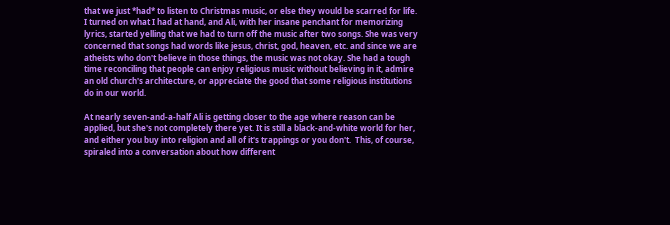that we just *had* to listen to Christmas music, or else they would be scarred for life. I turned on what I had at hand, and Ali, with her insane penchant for memorizing lyrics, started yelling that we had to turn off the music after two songs. She was very concerned that songs had words like jesus, christ, god, heaven, etc. and since we are atheists who don't believe in those things, the music was not okay. She had a tough time reconciling that people can enjoy religious music without believing in it, admire an old church's architecture, or appreciate the good that some religious institutions do in our world.

At nearly seven-and-a-half Ali is getting closer to the age where reason can be applied, but she's not completely there yet. It is still a black-and-white world for her, and either you buy into religion and all of it's trappings or you don't.  This, of course, spiraled into a conversation about how different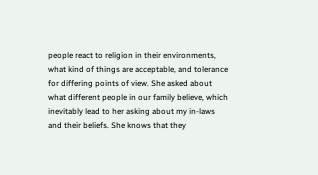people react to religion in their environments, what kind of things are acceptable, and tolerance for differing points of view. She asked about what different people in our family believe, which inevitably lead to her asking about my in-laws and their beliefs. She knows that they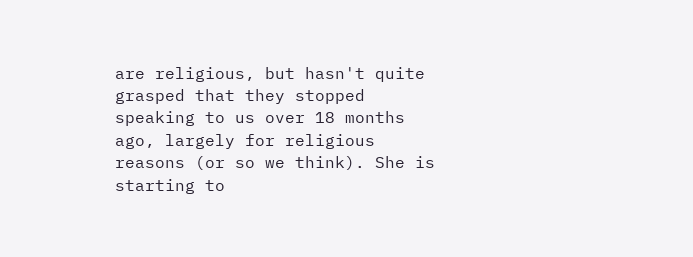are religious, but hasn't quite grasped that they stopped speaking to us over 18 months ago, largely for religious reasons (or so we think). She is starting to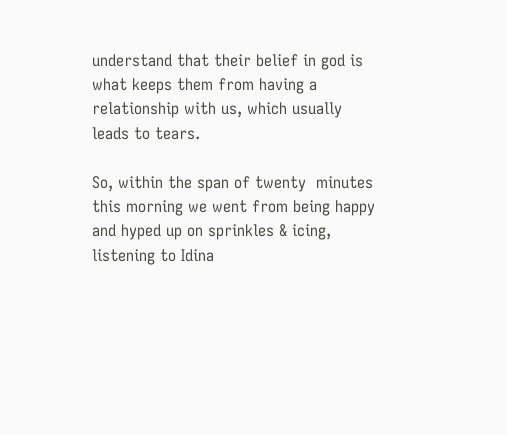understand that their belief in god is what keeps them from having a relationship with us, which usually leads to tears.

So, within the span of twenty  minutes this morning we went from being happy and hyped up on sprinkles & icing, listening to Idina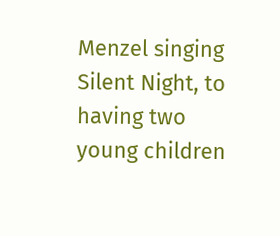Menzel singing Silent Night, to having two young children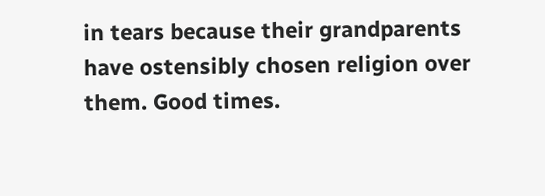in tears because their grandparents have ostensibly chosen religion over them. Good times.